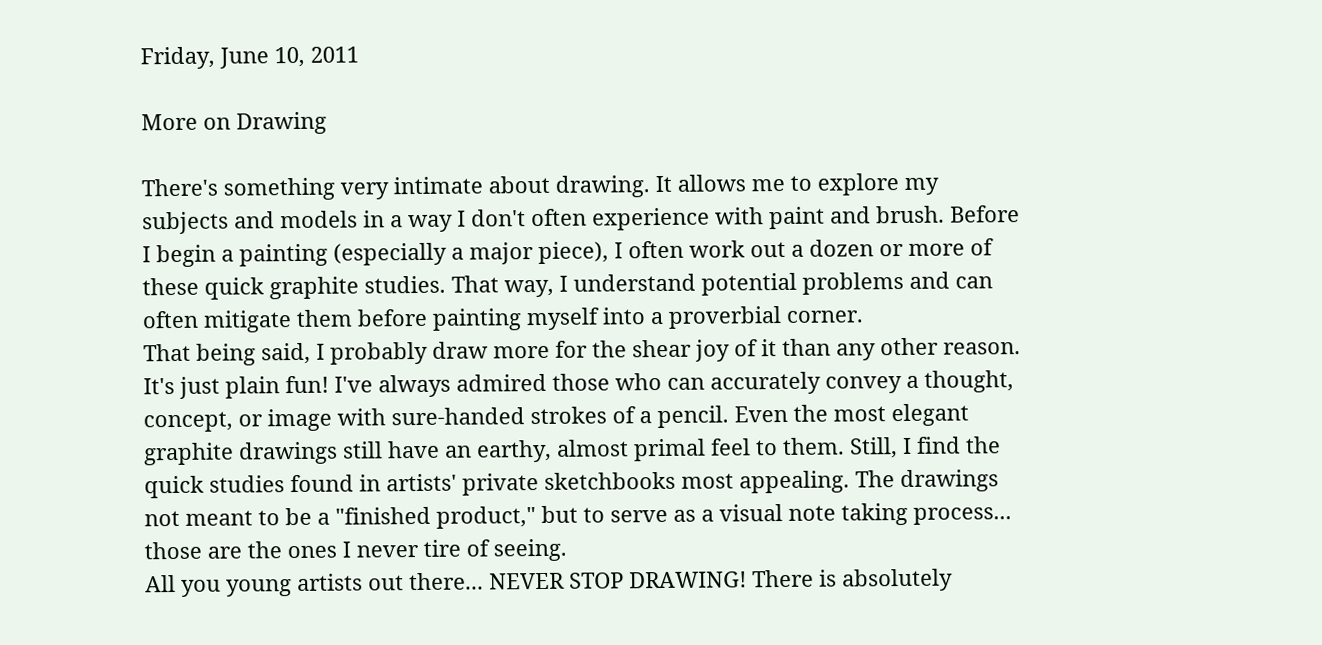Friday, June 10, 2011

More on Drawing

There's something very intimate about drawing. It allows me to explore my subjects and models in a way I don't often experience with paint and brush. Before I begin a painting (especially a major piece), I often work out a dozen or more of these quick graphite studies. That way, I understand potential problems and can often mitigate them before painting myself into a proverbial corner.
That being said, I probably draw more for the shear joy of it than any other reason. It's just plain fun! I've always admired those who can accurately convey a thought, concept, or image with sure-handed strokes of a pencil. Even the most elegant graphite drawings still have an earthy, almost primal feel to them. Still, I find the quick studies found in artists' private sketchbooks most appealing. The drawings not meant to be a "finished product," but to serve as a visual note taking process... those are the ones I never tire of seeing.
All you young artists out there... NEVER STOP DRAWING! There is absolutely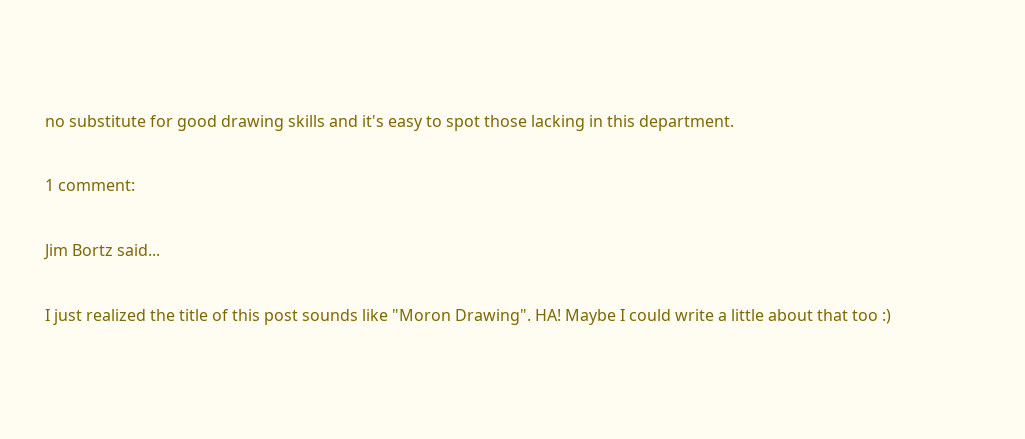no substitute for good drawing skills and it's easy to spot those lacking in this department.

1 comment:

Jim Bortz said...

I just realized the title of this post sounds like "Moron Drawing". HA! Maybe I could write a little about that too :)